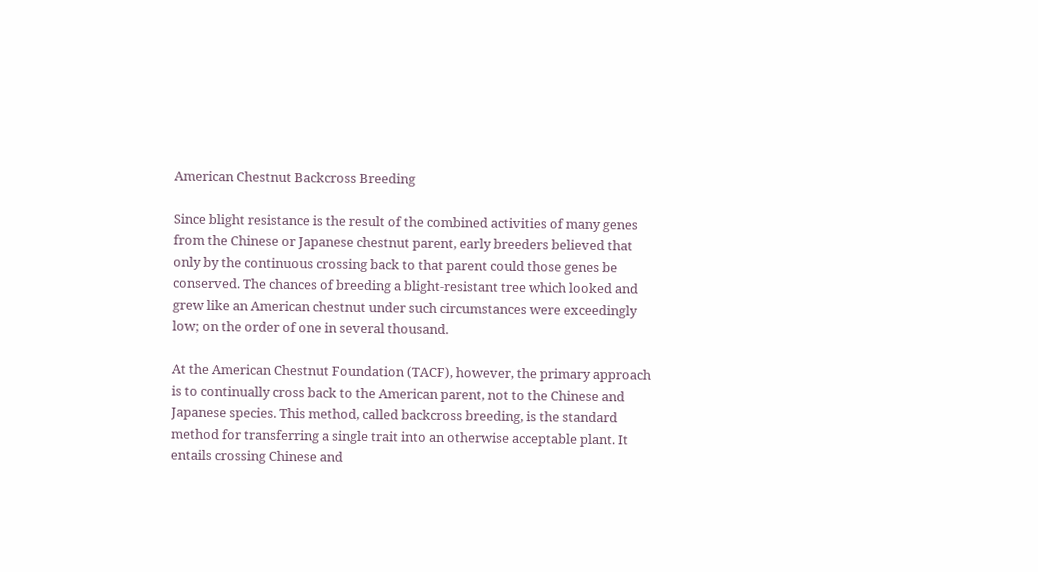American Chestnut Backcross Breeding

Since blight resistance is the result of the combined activities of many genes from the Chinese or Japanese chestnut parent, early breeders believed that only by the continuous crossing back to that parent could those genes be conserved. The chances of breeding a blight-resistant tree which looked and grew like an American chestnut under such circumstances were exceedingly low; on the order of one in several thousand.

At the American Chestnut Foundation (TACF), however, the primary approach is to continually cross back to the American parent, not to the Chinese and Japanese species. This method, called backcross breeding, is the standard method for transferring a single trait into an otherwise acceptable plant. It entails crossing Chinese and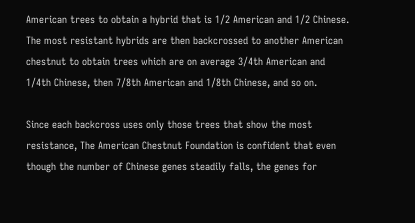American trees to obtain a hybrid that is 1/2 American and 1/2 Chinese. The most resistant hybrids are then backcrossed to another American chestnut to obtain trees which are on average 3/4th American and 1/4th Chinese, then 7/8th American and 1/8th Chinese, and so on.

Since each backcross uses only those trees that show the most resistance, The American Chestnut Foundation is confident that even though the number of Chinese genes steadily falls, the genes for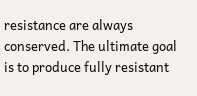resistance are always conserved. The ultimate goal is to produce fully resistant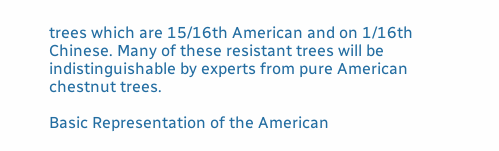trees which are 15/16th American and on 1/16th Chinese. Many of these resistant trees will be indistinguishable by experts from pure American chestnut trees.

Basic Representation of the American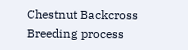Chestnut Backcross Breeding process